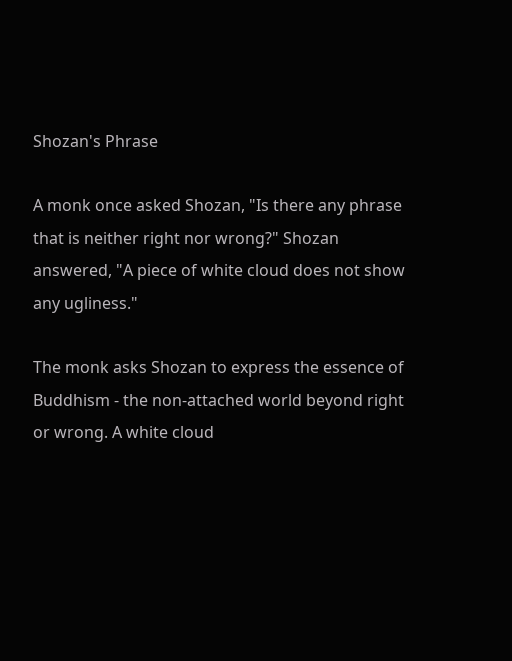Shozan's Phrase

A monk once asked Shozan, "Is there any phrase that is neither right nor wrong?" Shozan answered, "A piece of white cloud does not show any ugliness."

The monk asks Shozan to express the essence of Buddhism - the non-attached world beyond right or wrong. A white cloud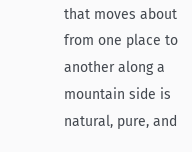that moves about from one place to another along a mountain side is natural, pure, and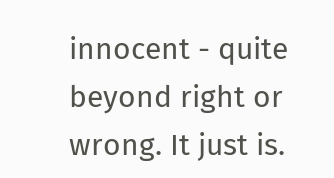innocent - quite beyond right or wrong. It just is.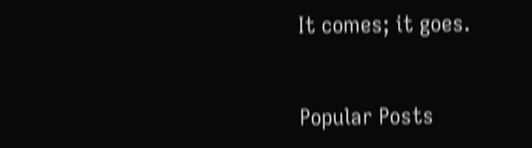It comes; it goes.


Popular Posts